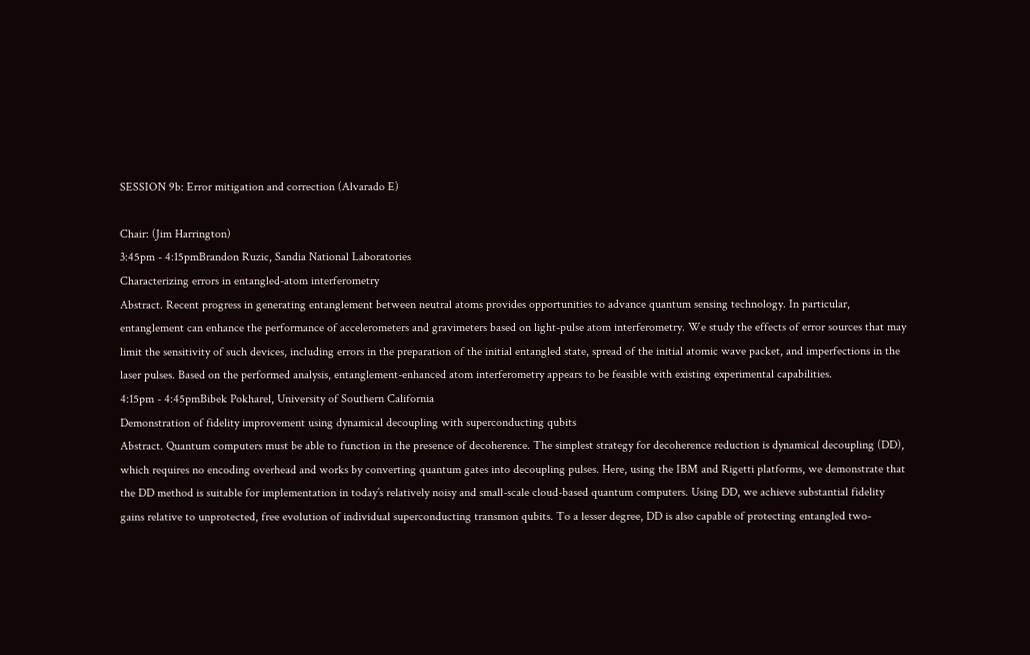SESSION 9b: Error mitigation and correction (Alvarado E)

Chair: (Jim Harrington)
3:45pm - 4:15pmBrandon Ruzic, Sandia National Laboratories
Characterizing errors in entangled-atom interferometry
Abstract. Recent progress in generating entanglement between neutral atoms provides opportunities to advance quantum sensing technology. In particular, entanglement can enhance the performance of accelerometers and gravimeters based on light-pulse atom interferometry. We study the effects of error sources that may limit the sensitivity of such devices, including errors in the preparation of the initial entangled state, spread of the initial atomic wave packet, and imperfections in the laser pulses. Based on the performed analysis, entanglement-enhanced atom interferometry appears to be feasible with existing experimental capabilities.
4:15pm - 4:45pmBibek Pokharel, University of Southern California
Demonstration of fidelity improvement using dynamical decoupling with superconducting qubits
Abstract. Quantum computers must be able to function in the presence of decoherence. The simplest strategy for decoherence reduction is dynamical decoupling (DD), which requires no encoding overhead and works by converting quantum gates into decoupling pulses. Here, using the IBM and Rigetti platforms, we demonstrate that the DD method is suitable for implementation in today’s relatively noisy and small-scale cloud-based quantum computers. Using DD, we achieve substantial fidelity gains relative to unprotected, free evolution of individual superconducting transmon qubits. To a lesser degree, DD is also capable of protecting entangled two-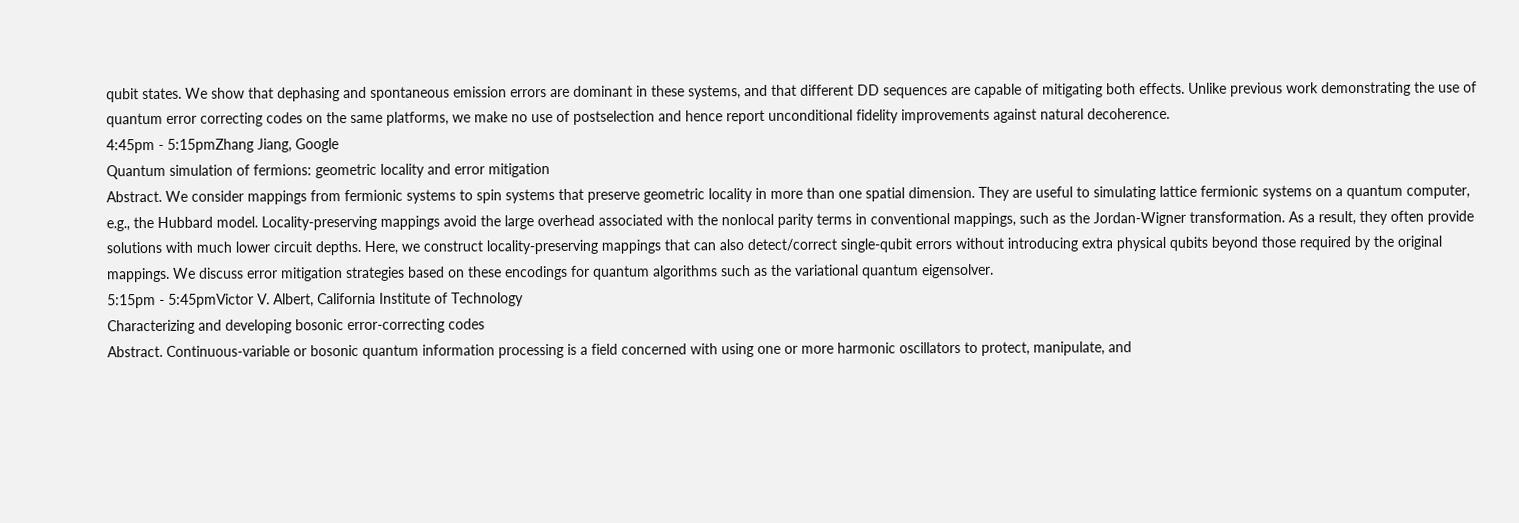qubit states. We show that dephasing and spontaneous emission errors are dominant in these systems, and that different DD sequences are capable of mitigating both effects. Unlike previous work demonstrating the use of quantum error correcting codes on the same platforms, we make no use of postselection and hence report unconditional fidelity improvements against natural decoherence.
4:45pm - 5:15pmZhang Jiang, Google
Quantum simulation of fermions: geometric locality and error mitigation
Abstract. We consider mappings from fermionic systems to spin systems that preserve geometric locality in more than one spatial dimension. They are useful to simulating lattice fermionic systems on a quantum computer, e.g., the Hubbard model. Locality-preserving mappings avoid the large overhead associated with the nonlocal parity terms in conventional mappings, such as the Jordan-Wigner transformation. As a result, they often provide solutions with much lower circuit depths. Here, we construct locality-preserving mappings that can also detect/correct single-qubit errors without introducing extra physical qubits beyond those required by the original mappings. We discuss error mitigation strategies based on these encodings for quantum algorithms such as the variational quantum eigensolver.
5:15pm - 5:45pmVictor V. Albert, California Institute of Technology
Characterizing and developing bosonic error-correcting codes
Abstract. Continuous-variable or bosonic quantum information processing is a field concerned with using one or more harmonic oscillators to protect, manipulate, and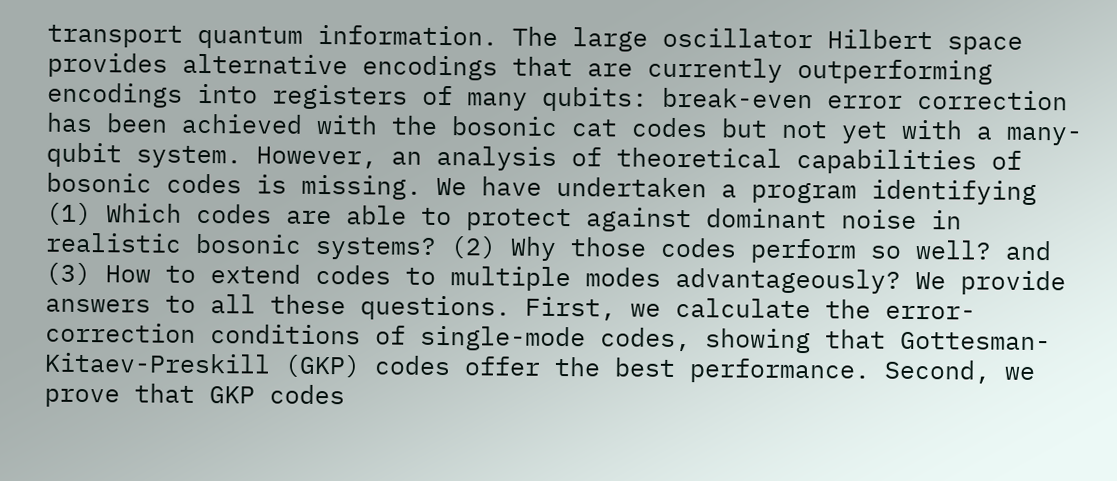transport quantum information. The large oscillator Hilbert space provides alternative encodings that are currently outperforming encodings into registers of many qubits: break-even error correction has been achieved with the bosonic cat codes but not yet with a many-qubit system. However, an analysis of theoretical capabilities of bosonic codes is missing. We have undertaken a program identifying (1) Which codes are able to protect against dominant noise in realistic bosonic systems? (2) Why those codes perform so well? and (3) How to extend codes to multiple modes advantageously? We provide answers to all these questions. First, we calculate the error-correction conditions of single-mode codes, showing that Gottesman-Kitaev-Preskill (GKP) codes offer the best performance. Second, we prove that GKP codes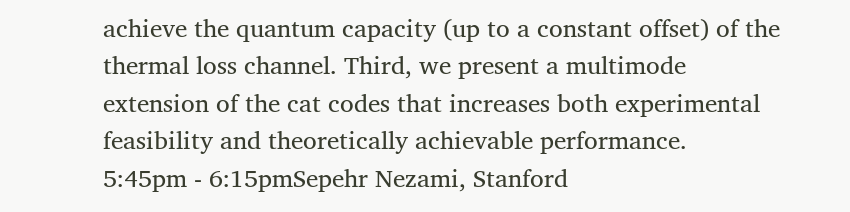achieve the quantum capacity (up to a constant offset) of the thermal loss channel. Third, we present a multimode extension of the cat codes that increases both experimental feasibility and theoretically achievable performance.
5:45pm - 6:15pmSepehr Nezami, Stanford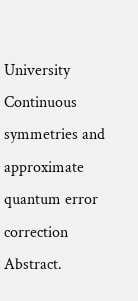University
Continuous symmetries and approximate quantum error correction
Abstract.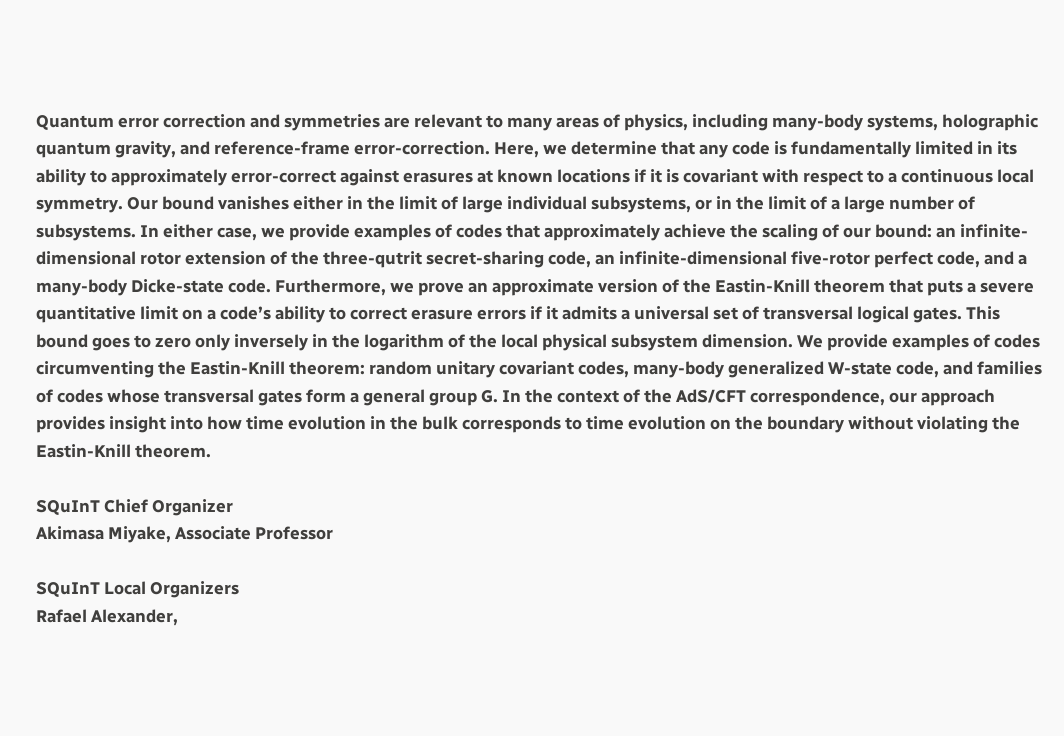Quantum error correction and symmetries are relevant to many areas of physics, including many-body systems, holographic quantum gravity, and reference-frame error-correction. Here, we determine that any code is fundamentally limited in its ability to approximately error-correct against erasures at known locations if it is covariant with respect to a continuous local symmetry. Our bound vanishes either in the limit of large individual subsystems, or in the limit of a large number of subsystems. In either case, we provide examples of codes that approximately achieve the scaling of our bound: an infinite-dimensional rotor extension of the three-qutrit secret-sharing code, an infinite-dimensional five-rotor perfect code, and a many-body Dicke-state code. Furthermore, we prove an approximate version of the Eastin-Knill theorem that puts a severe quantitative limit on a code’s ability to correct erasure errors if it admits a universal set of transversal logical gates. This bound goes to zero only inversely in the logarithm of the local physical subsystem dimension. We provide examples of codes circumventing the Eastin-Knill theorem: random unitary covariant codes, many-body generalized W-state code, and families of codes whose transversal gates form a general group G. In the context of the AdS/CFT correspondence, our approach provides insight into how time evolution in the bulk corresponds to time evolution on the boundary without violating the Eastin-Knill theorem.

SQuInT Chief Organizer
Akimasa Miyake, Associate Professor

SQuInT Local Organizers
Rafael Alexander,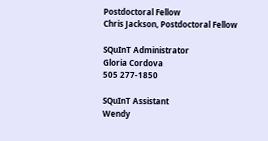Postdoctoral Fellow
Chris Jackson, Postdoctoral Fellow

SQuInT Administrator
Gloria Cordova
505 277-1850

SQuInT Assistant
Wendy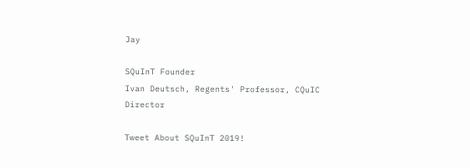Jay

SQuInT Founder
Ivan Deutsch, Regents' Professor, CQuIC Director

Tweet About SQuInT 2019!